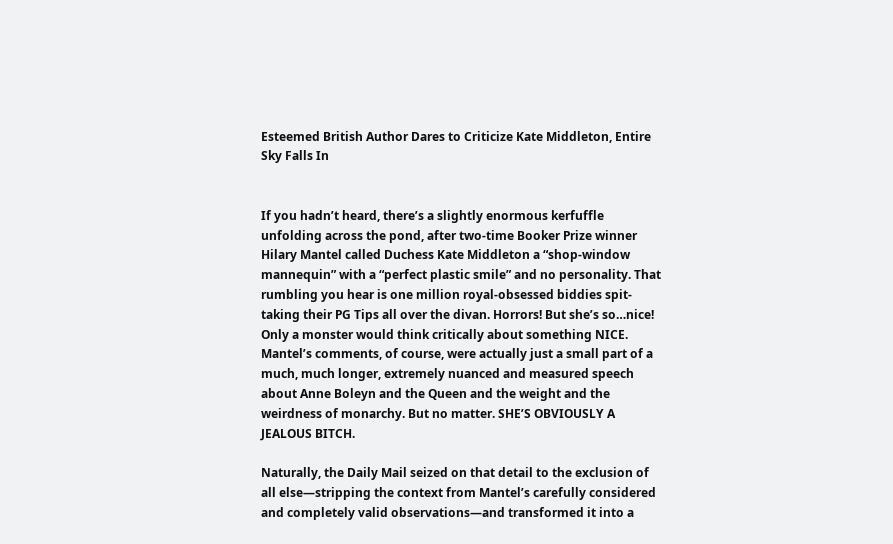Esteemed British Author Dares to Criticize Kate Middleton, Entire Sky Falls In


If you hadn’t heard, there’s a slightly enormous kerfuffle unfolding across the pond, after two-time Booker Prize winner Hilary Mantel called Duchess Kate Middleton a “shop-window mannequin” with a “perfect plastic smile” and no personality. That rumbling you hear is one million royal-obsessed biddies spit-taking their PG Tips all over the divan. Horrors! But she’s so…nice! Only a monster would think critically about something NICE. Mantel’s comments, of course, were actually just a small part of a much, much longer, extremely nuanced and measured speech about Anne Boleyn and the Queen and the weight and the weirdness of monarchy. But no matter. SHE’S OBVIOUSLY A JEALOUS BITCH.

Naturally, the Daily Mail seized on that detail to the exclusion of all else—stripping the context from Mantel’s carefully considered and completely valid observations—and transformed it into a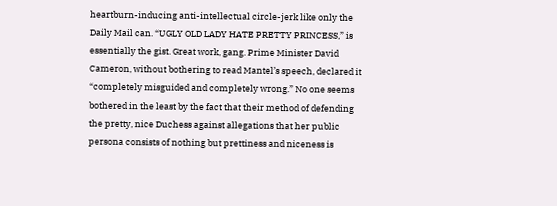heartburn-inducing anti-intellectual circle-jerk like only the Daily Mail can. “UGLY OLD LADY HATE PRETTY PRINCESS,” is essentially the gist. Great work, gang. Prime Minister David Cameron, without bothering to read Mantel’s speech, declared it “completely misguided and completely wrong.” No one seems bothered in the least by the fact that their method of defending the pretty, nice Duchess against allegations that her public persona consists of nothing but prettiness and niceness is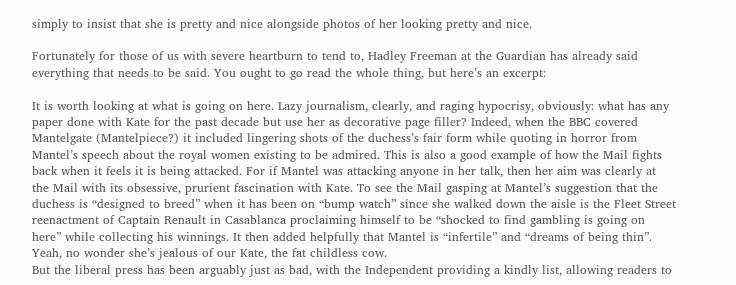simply to insist that she is pretty and nice alongside photos of her looking pretty and nice.

Fortunately for those of us with severe heartburn to tend to, Hadley Freeman at the Guardian has already said everything that needs to be said. You ought to go read the whole thing, but here’s an excerpt:

It is worth looking at what is going on here. Lazy journalism, clearly, and raging hypocrisy, obviously: what has any paper done with Kate for the past decade but use her as decorative page filler? Indeed, when the BBC covered Mantelgate (Mantelpiece?) it included lingering shots of the duchess’s fair form while quoting in horror from Mantel’s speech about the royal women existing to be admired. This is also a good example of how the Mail fights back when it feels it is being attacked. For if Mantel was attacking anyone in her talk, then her aim was clearly at the Mail with its obsessive, prurient fascination with Kate. To see the Mail gasping at Mantel’s suggestion that the duchess is “designed to breed” when it has been on “bump watch” since she walked down the aisle is the Fleet Street reenactment of Captain Renault in Casablanca proclaiming himself to be “shocked to find gambling is going on here” while collecting his winnings. It then added helpfully that Mantel is “infertile” and “dreams of being thin”. Yeah, no wonder she’s jealous of our Kate, the fat childless cow.
But the liberal press has been arguably just as bad, with the Independent providing a kindly list, allowing readers to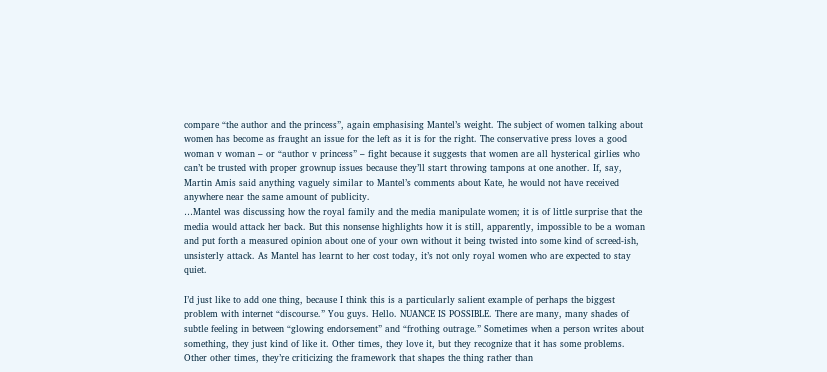compare “the author and the princess”, again emphasising Mantel’s weight. The subject of women talking about women has become as fraught an issue for the left as it is for the right. The conservative press loves a good woman v woman – or “author v princess” – fight because it suggests that women are all hysterical girlies who can’t be trusted with proper grownup issues because they’ll start throwing tampons at one another. If, say, Martin Amis said anything vaguely similar to Mantel’s comments about Kate, he would not have received anywhere near the same amount of publicity.
…Mantel was discussing how the royal family and the media manipulate women; it is of little surprise that the media would attack her back. But this nonsense highlights how it is still, apparently, impossible to be a woman and put forth a measured opinion about one of your own without it being twisted into some kind of screed-ish, unsisterly attack. As Mantel has learnt to her cost today, it’s not only royal women who are expected to stay quiet.

I’d just like to add one thing, because I think this is a particularly salient example of perhaps the biggest problem with internet “discourse.” You guys. Hello. NUANCE IS POSSIBLE. There are many, many shades of subtle feeling in between “glowing endorsement” and “frothing outrage.” Sometimes when a person writes about something, they just kind of like it. Other times, they love it, but they recognize that it has some problems. Other other times, they’re criticizing the framework that shapes the thing rather than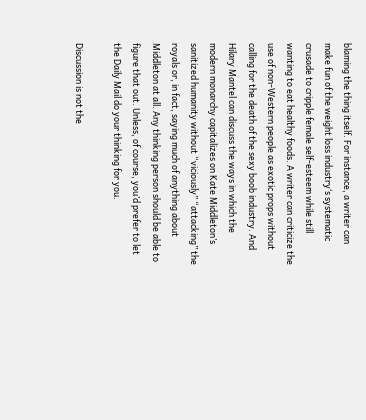blaming the thing itself. For instance, a writer can make fun of the weight loss industry‘s systematic crusade to cripple female self-esteem while still wanting to eat healthy foods. A writer can criticize the use of non-Western people as exotic props without calling for the death of the sexy boob industry. And Hilary Mantel can discuss the ways in which the modern monarchy capitalizes on Kate Middleton’s sanitized humanity without “viciously” “attacking” the royals or, in fact, saying much of anything about Middleton at all. Any thinking person should be able to figure that out. Unless, of course, you’d prefer to let the Daily Mail do your thinking for you.

Discussion is not the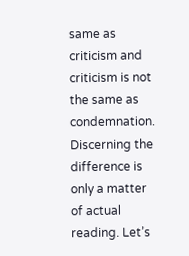same as criticism and criticism is not the same as condemnation. Discerning the difference is only a matter of actual reading. Let’s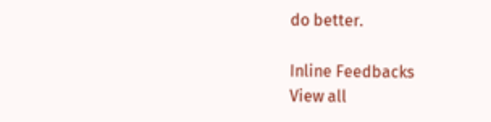do better.

Inline Feedbacks
View all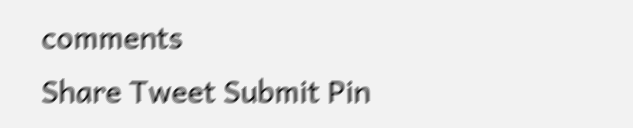comments
Share Tweet Submit Pin